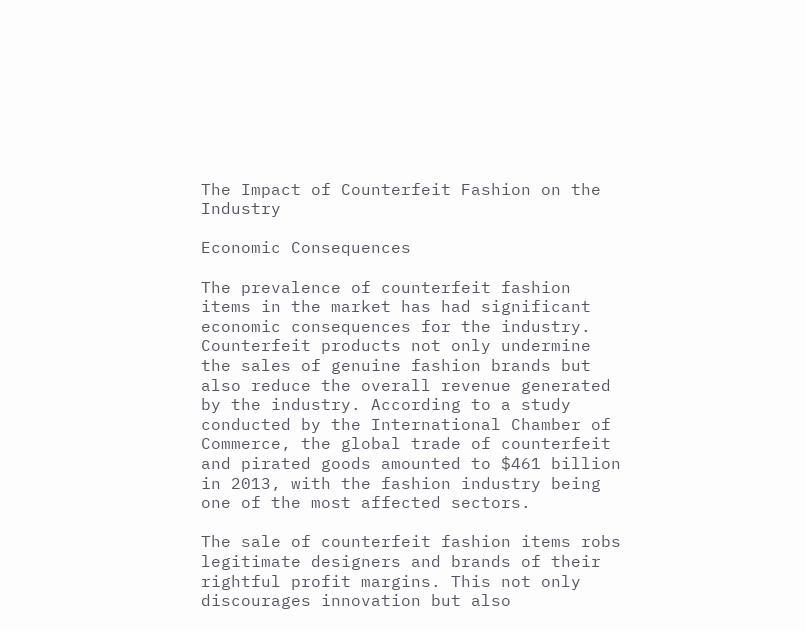The Impact of Counterfeit Fashion on the Industry

Economic Consequences

The prevalence of counterfeit fashion items in the market has had significant economic consequences for the industry. Counterfeit products not only undermine the sales of genuine fashion brands but also reduce the overall revenue generated by the industry. According to a study conducted by the International Chamber of Commerce, the global trade of counterfeit and pirated goods amounted to $461 billion in 2013, with the fashion industry being one of the most affected sectors.

The sale of counterfeit fashion items robs legitimate designers and brands of their rightful profit margins. This not only discourages innovation but also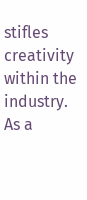stifles creativity within the industry. As a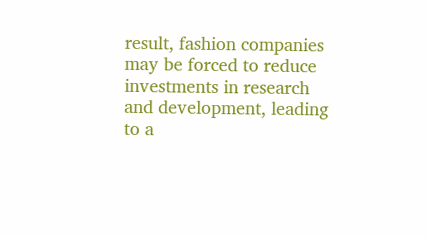result, fashion companies may be forced to reduce investments in research and development, leading to a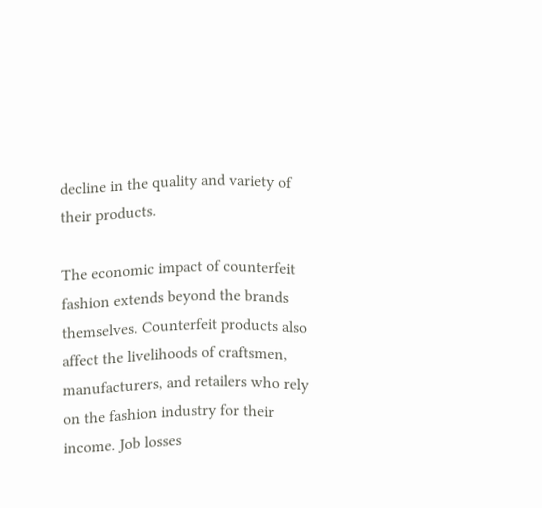decline in the quality and variety of their products.

The economic impact of counterfeit fashion extends beyond the brands themselves. Counterfeit products also affect the livelihoods of craftsmen, manufacturers, and retailers who rely on the fashion industry for their income. Job losses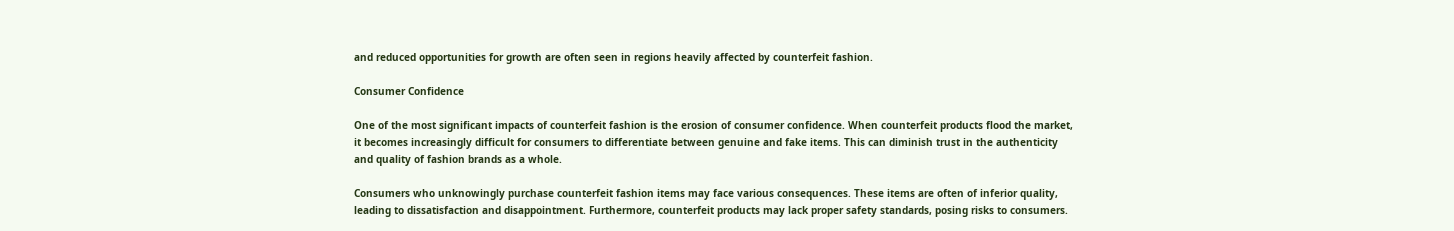and reduced opportunities for growth are often seen in regions heavily affected by counterfeit fashion.

Consumer Confidence

One of the most significant impacts of counterfeit fashion is the erosion of consumer confidence. When counterfeit products flood the market, it becomes increasingly difficult for consumers to differentiate between genuine and fake items. This can diminish trust in the authenticity and quality of fashion brands as a whole.

Consumers who unknowingly purchase counterfeit fashion items may face various consequences. These items are often of inferior quality, leading to dissatisfaction and disappointment. Furthermore, counterfeit products may lack proper safety standards, posing risks to consumers.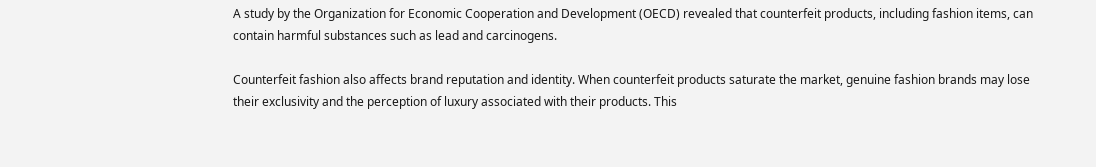A study by the Organization for Economic Cooperation and Development (OECD) revealed that counterfeit products, including fashion items, can contain harmful substances such as lead and carcinogens.

Counterfeit fashion also affects brand reputation and identity. When counterfeit products saturate the market, genuine fashion brands may lose their exclusivity and the perception of luxury associated with their products. This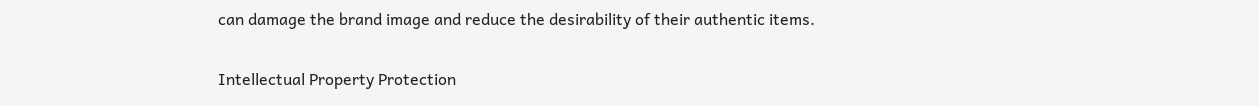can damage the brand image and reduce the desirability of their authentic items.

Intellectual Property Protection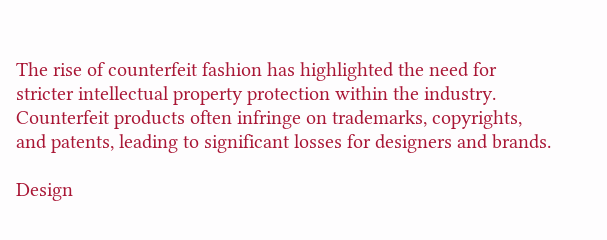The rise of counterfeit fashion has highlighted the need for stricter intellectual property protection within the industry. Counterfeit products often infringe on trademarks, copyrights, and patents, leading to significant losses for designers and brands.

Design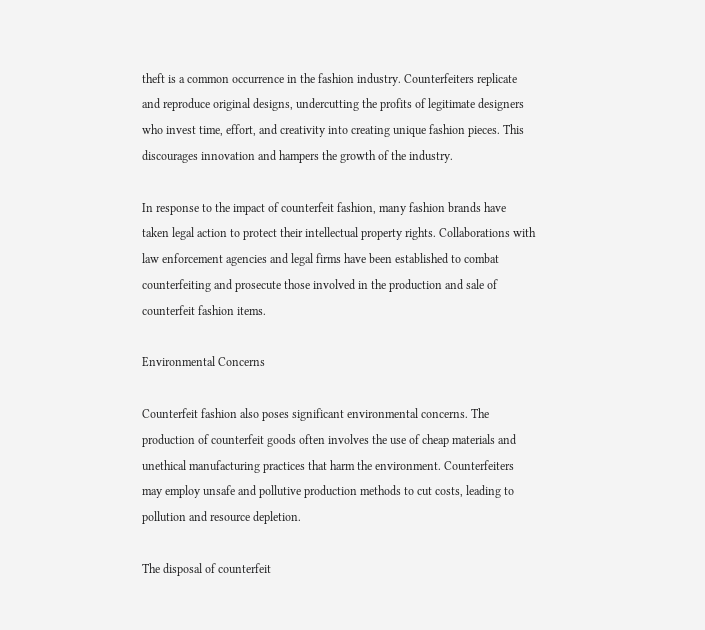theft is a common occurrence in the fashion industry. Counterfeiters replicate and reproduce original designs, undercutting the profits of legitimate designers who invest time, effort, and creativity into creating unique fashion pieces. This discourages innovation and hampers the growth of the industry.

In response to the impact of counterfeit fashion, many fashion brands have taken legal action to protect their intellectual property rights. Collaborations with law enforcement agencies and legal firms have been established to combat counterfeiting and prosecute those involved in the production and sale of counterfeit fashion items.

Environmental Concerns

Counterfeit fashion also poses significant environmental concerns. The production of counterfeit goods often involves the use of cheap materials and unethical manufacturing practices that harm the environment. Counterfeiters may employ unsafe and pollutive production methods to cut costs, leading to pollution and resource depletion.

The disposal of counterfeit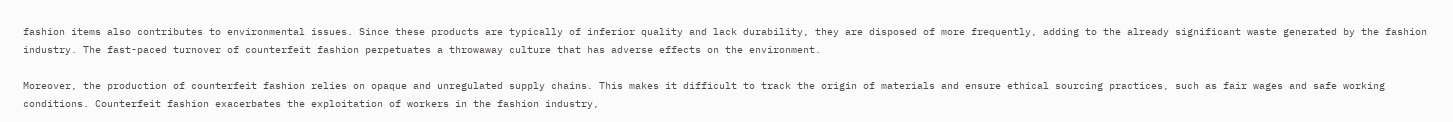fashion items also contributes to environmental issues. Since these products are typically of inferior quality and lack durability, they are disposed of more frequently, adding to the already significant waste generated by the fashion industry. The fast-paced turnover of counterfeit fashion perpetuates a throwaway culture that has adverse effects on the environment.

Moreover, the production of counterfeit fashion relies on opaque and unregulated supply chains. This makes it difficult to track the origin of materials and ensure ethical sourcing practices, such as fair wages and safe working conditions. Counterfeit fashion exacerbates the exploitation of workers in the fashion industry,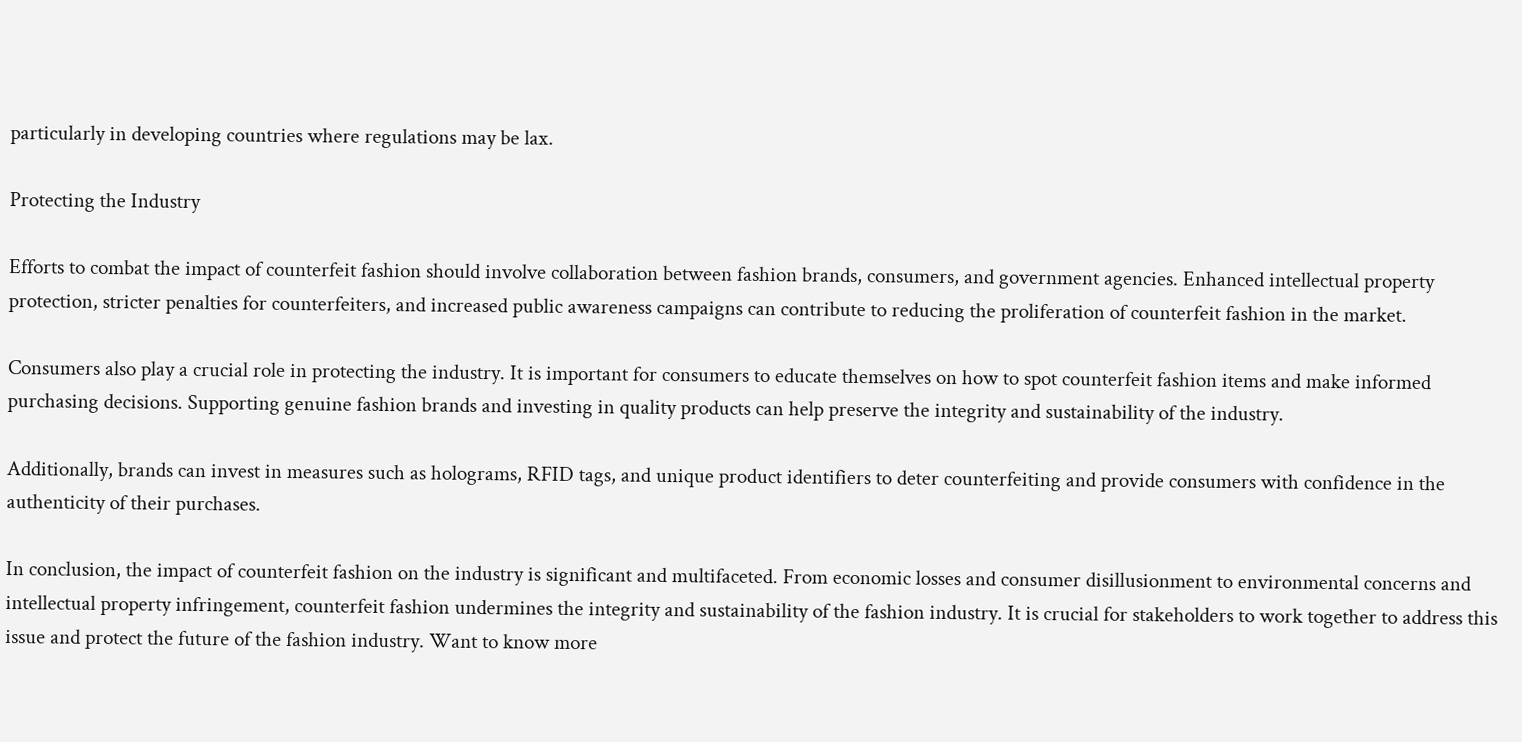particularly in developing countries where regulations may be lax.

Protecting the Industry

Efforts to combat the impact of counterfeit fashion should involve collaboration between fashion brands, consumers, and government agencies. Enhanced intellectual property protection, stricter penalties for counterfeiters, and increased public awareness campaigns can contribute to reducing the proliferation of counterfeit fashion in the market.

Consumers also play a crucial role in protecting the industry. It is important for consumers to educate themselves on how to spot counterfeit fashion items and make informed purchasing decisions. Supporting genuine fashion brands and investing in quality products can help preserve the integrity and sustainability of the industry.

Additionally, brands can invest in measures such as holograms, RFID tags, and unique product identifiers to deter counterfeiting and provide consumers with confidence in the authenticity of their purchases.

In conclusion, the impact of counterfeit fashion on the industry is significant and multifaceted. From economic losses and consumer disillusionment to environmental concerns and intellectual property infringement, counterfeit fashion undermines the integrity and sustainability of the fashion industry. It is crucial for stakeholders to work together to address this issue and protect the future of the fashion industry. Want to know more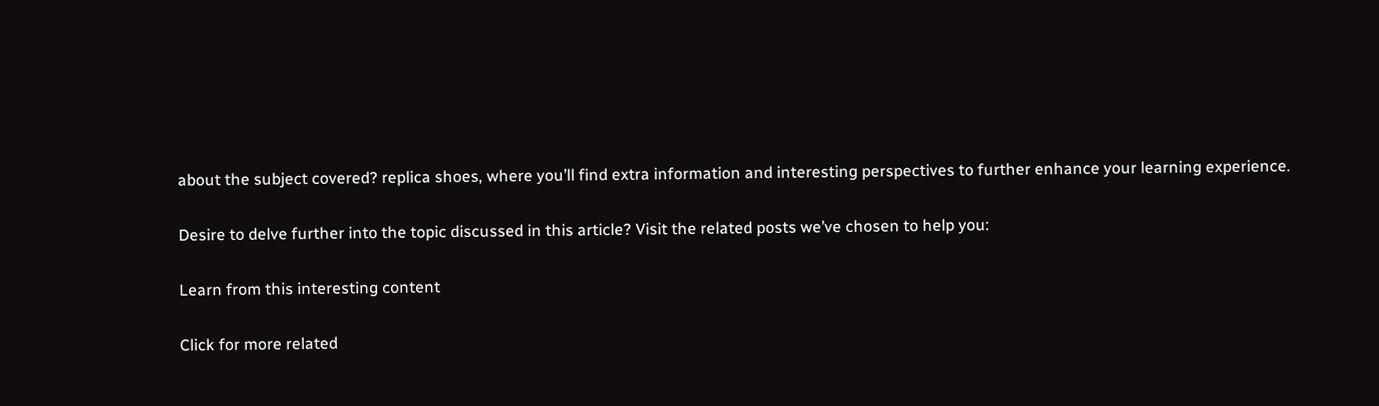about the subject covered? replica shoes, where you’ll find extra information and interesting perspectives to further enhance your learning experience.

Desire to delve further into the topic discussed in this article? Visit the related posts we’ve chosen to help you:

Learn from this interesting content

Click for more related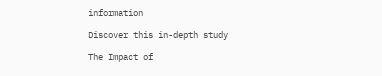information

Discover this in-depth study

The Impact of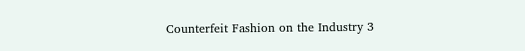Counterfeit Fashion on the Industry 3